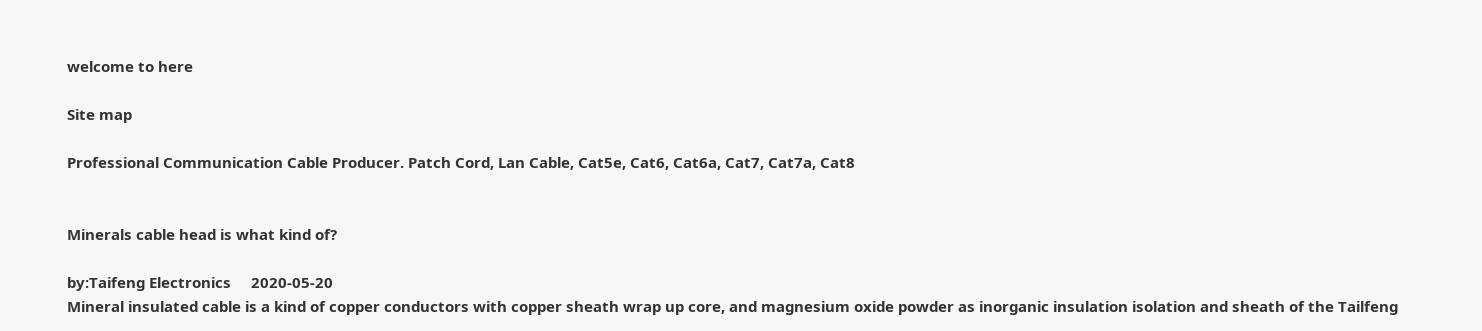welcome to here

Site map

Professional Communication Cable Producer. Patch Cord, Lan Cable, Cat5e, Cat6, Cat6a, Cat7, Cat7a, Cat8


Minerals cable head is what kind of?

by:Taifeng Electronics     2020-05-20
Mineral insulated cable is a kind of copper conductors with copper sheath wrap up core, and magnesium oxide powder as inorganic insulation isolation and sheath of the Tailfeng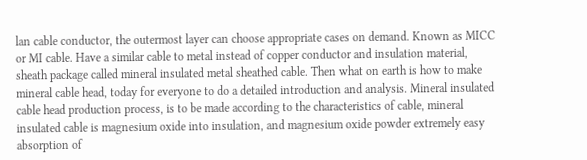lan cable conductor, the outermost layer can choose appropriate cases on demand. Known as MICC or MI cable. Have a similar cable to metal instead of copper conductor and insulation material, sheath package called mineral insulated metal sheathed cable. Then what on earth is how to make mineral cable head, today for everyone to do a detailed introduction and analysis. Mineral insulated cable head production process, is to be made according to the characteristics of cable, mineral insulated cable is magnesium oxide into insulation, and magnesium oxide powder extremely easy absorption of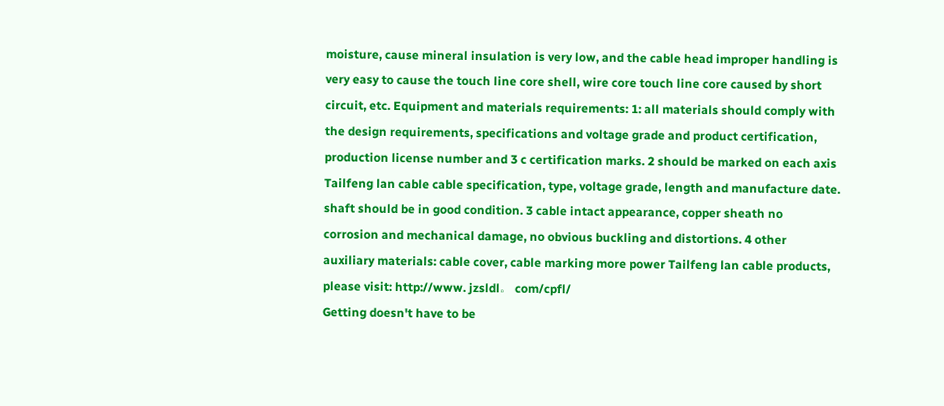moisture, cause mineral insulation is very low, and the cable head improper handling is very easy to cause the touch line core shell, wire core touch line core caused by short circuit, etc. Equipment and materials requirements: 1: all materials should comply with the design requirements, specifications and voltage grade and product certification, production license number and 3 c certification marks. 2 should be marked on each axis Tailfeng lan cable cable specification, type, voltage grade, length and manufacture date. shaft should be in good condition. 3 cable intact appearance, copper sheath no corrosion and mechanical damage, no obvious buckling and distortions. 4 other auxiliary materials: cable cover, cable marking more power Tailfeng lan cable products, please visit: http://www. jzsldl。 com/cpfl/
Getting doesn't have to be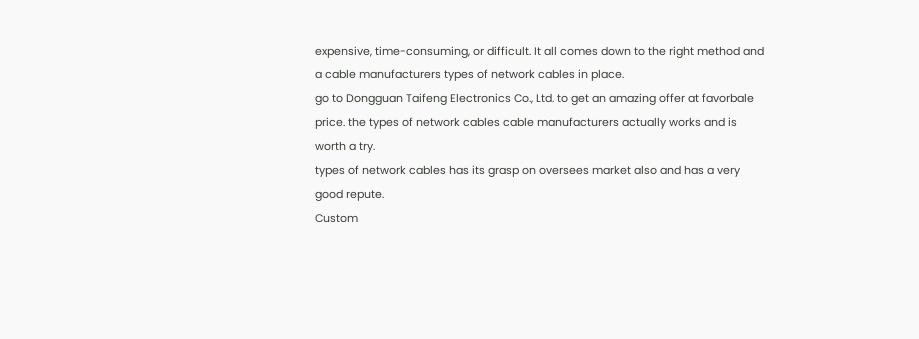expensive, time-consuming, or difficult. It all comes down to the right method and a cable manufacturers types of network cables in place.
go to Dongguan Taifeng Electronics Co., Ltd. to get an amazing offer at favorbale price. the types of network cables cable manufacturers actually works and is worth a try.
types of network cables has its grasp on oversees market also and has a very good repute.
Custom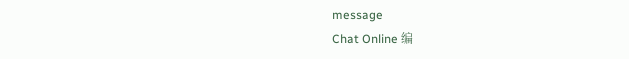message
Chat Online 编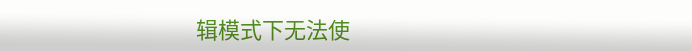辑模式下无法使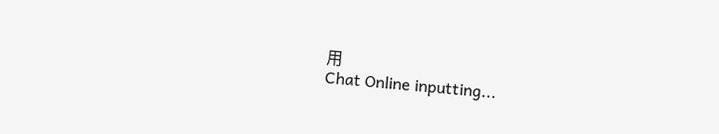用
Chat Online inputting...